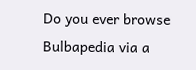Do you ever browse Bulbapedia via a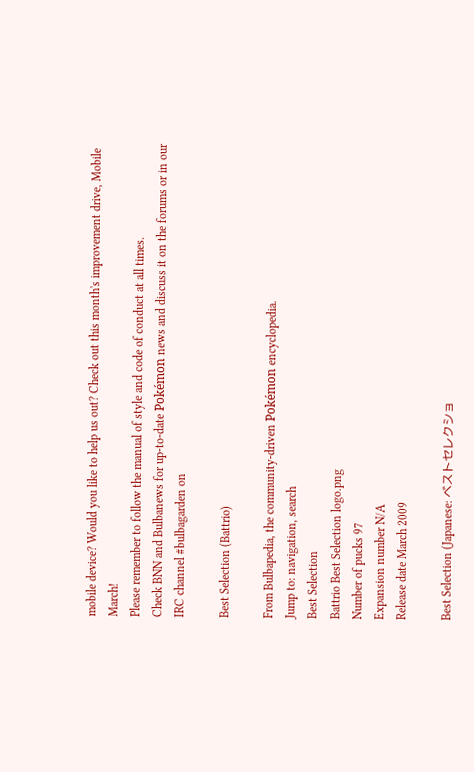mobile device? Would you like to help us out? Check out this month's improvement drive, Mobile March!
Please remember to follow the manual of style and code of conduct at all times.
Check BNN and Bulbanews for up-to-date Pokémon news and discuss it on the forums or in our IRC channel #bulbagarden on

Best Selection (Battrio)

From Bulbapedia, the community-driven Pokémon encyclopedia.
Jump to: navigation, search
Best Selection
Battrio Best Selection logo.png
Number of pucks 97
Expansion number N/A
Release date March 2009

Best Selection (Japanese: ベストセレクショ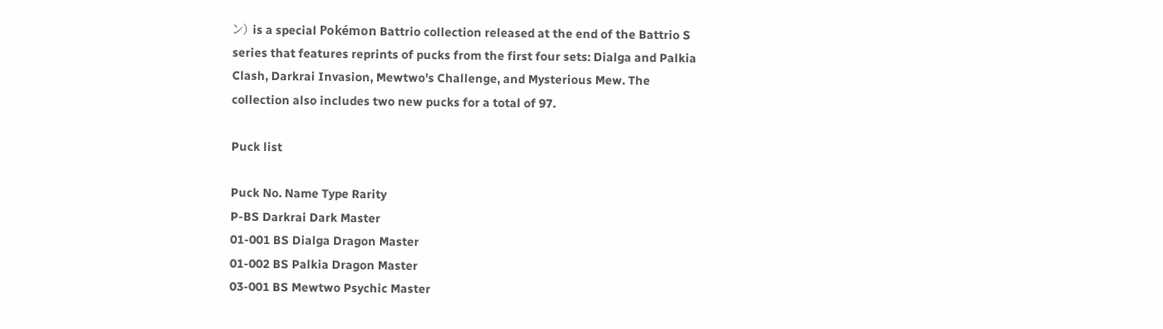ン) is a special Pokémon Battrio collection released at the end of the Battrio S series that features reprints of pucks from the first four sets: Dialga and Palkia Clash, Darkrai Invasion, Mewtwo's Challenge, and Mysterious Mew. The collection also includes two new pucks for a total of 97.

Puck list

Puck No. Name Type Rarity
P-BS Darkrai Dark Master
01-001 BS Dialga Dragon Master
01-002 BS Palkia Dragon Master
03-001 BS Mewtwo Psychic Master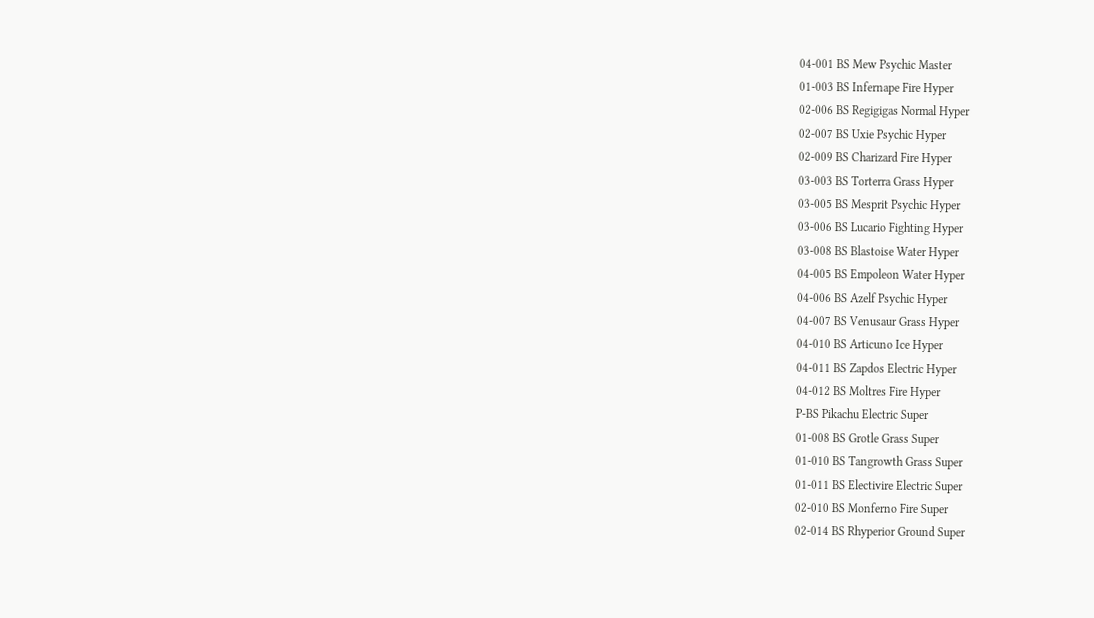04-001 BS Mew Psychic Master
01-003 BS Infernape Fire Hyper
02-006 BS Regigigas Normal Hyper
02-007 BS Uxie Psychic Hyper
02-009 BS Charizard Fire Hyper
03-003 BS Torterra Grass Hyper
03-005 BS Mesprit Psychic Hyper
03-006 BS Lucario Fighting Hyper
03-008 BS Blastoise Water Hyper
04-005 BS Empoleon Water Hyper
04-006 BS Azelf Psychic Hyper
04-007 BS Venusaur Grass Hyper
04-010 BS Articuno Ice Hyper
04-011 BS Zapdos Electric Hyper
04-012 BS Moltres Fire Hyper
P-BS Pikachu Electric Super
01-008 BS Grotle Grass Super
01-010 BS Tangrowth Grass Super
01-011 BS Electivire Electric Super
02-010 BS Monferno Fire Super
02-014 BS Rhyperior Ground Super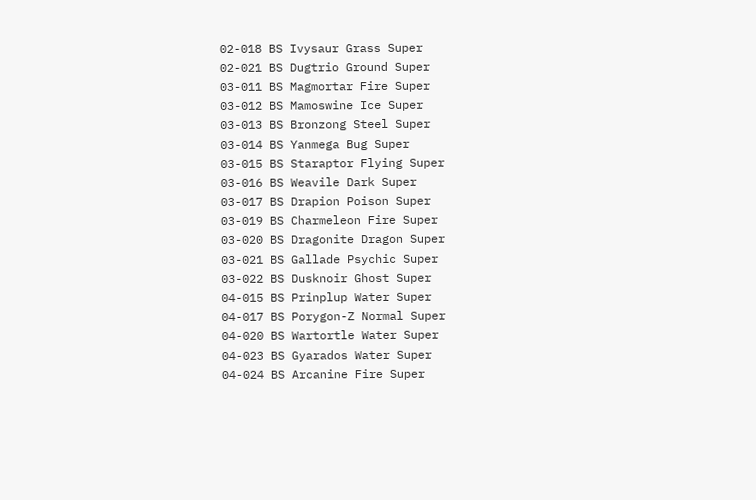02-018 BS Ivysaur Grass Super
02-021 BS Dugtrio Ground Super
03-011 BS Magmortar Fire Super
03-012 BS Mamoswine Ice Super
03-013 BS Bronzong Steel Super
03-014 BS Yanmega Bug Super
03-015 BS Staraptor Flying Super
03-016 BS Weavile Dark Super
03-017 BS Drapion Poison Super
03-019 BS Charmeleon Fire Super
03-020 BS Dragonite Dragon Super
03-021 BS Gallade Psychic Super
03-022 BS Dusknoir Ghost Super
04-015 BS Prinplup Water Super
04-017 BS Porygon-Z Normal Super
04-020 BS Wartortle Water Super
04-023 BS Gyarados Water Super
04-024 BS Arcanine Fire Super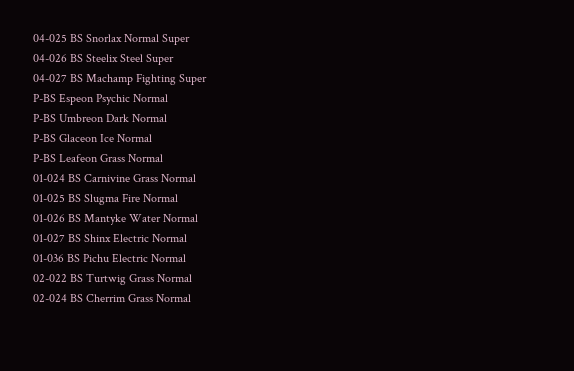04-025 BS Snorlax Normal Super
04-026 BS Steelix Steel Super
04-027 BS Machamp Fighting Super
P-BS Espeon Psychic Normal
P-BS Umbreon Dark Normal
P-BS Glaceon Ice Normal
P-BS Leafeon Grass Normal
01-024 BS Carnivine Grass Normal
01-025 BS Slugma Fire Normal
01-026 BS Mantyke Water Normal
01-027 BS Shinx Electric Normal
01-036 BS Pichu Electric Normal
02-022 BS Turtwig Grass Normal
02-024 BS Cherrim Grass Normal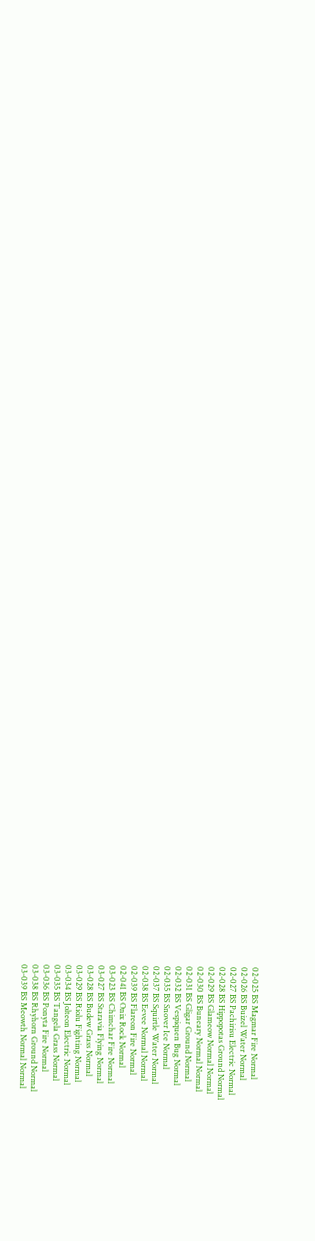02-025 BS Magmar Fire Normal
02-026 BS Buizel Water Normal
02-027 BS Pachirisu Electric Normal
02-028 BS Hippopotas Ground Normal
02-029 BS Glameow Normal Normal
02-030 BS Buneary Normal Normal
02-031 BS Gligar Ground Normal
02-032 BS Vespiquen Bug Normal
02-035 BS Snover Ice Normal
02-037 BS Squirtle Water Normal
02-038 BS Eevee Normal Normal
02-039 BS Flareon Fire Normal
02-041 BS Onix Rock Normal
03-023 BS Chimchar Fire Normal
03-027 BS Staravia Flying Normal
03-028 BS Budew Grass Normal
03-029 BS Riolu Fighting Normal
03-034 BS Jolteon Electric Normal
03-035 BS Tangela Grass Normal
03-036 BS Ponyta Fire Normal
03-038 BS Rhyhorn Ground Normal
03-039 BS Meowth Normal Normal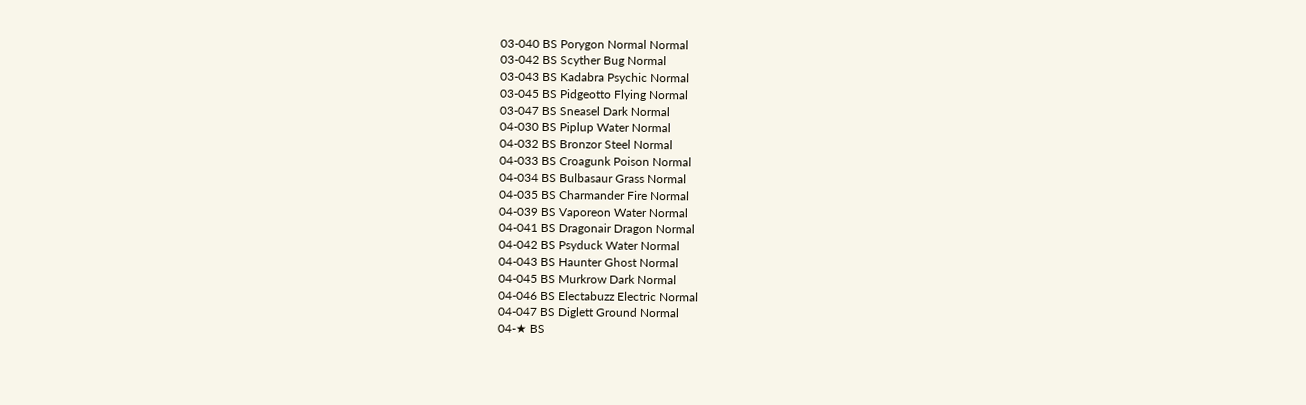03-040 BS Porygon Normal Normal
03-042 BS Scyther Bug Normal
03-043 BS Kadabra Psychic Normal
03-045 BS Pidgeotto Flying Normal
03-047 BS Sneasel Dark Normal
04-030 BS Piplup Water Normal
04-032 BS Bronzor Steel Normal
04-033 BS Croagunk Poison Normal
04-034 BS Bulbasaur Grass Normal
04-035 BS Charmander Fire Normal
04-039 BS Vaporeon Water Normal
04-041 BS Dragonair Dragon Normal
04-042 BS Psyduck Water Normal
04-043 BS Haunter Ghost Normal
04-045 BS Murkrow Dark Normal
04-046 BS Electabuzz Electric Normal
04-047 BS Diglett Ground Normal
04-★ BS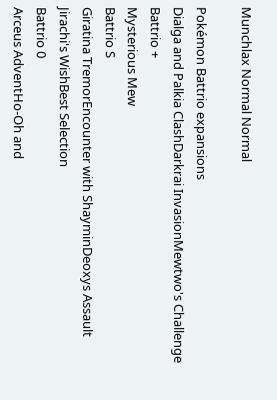Munchlax Normal Normal

Pokémon Battrio expansions
Dialga and Palkia ClashDarkrai InvasionMewtwo's Challenge
Battrio +
Mysterious Mew
Battrio S
Giratina TremorEncounter with ShayminDeoxys Assault
Jirachi's WishBest Selection
Battrio 0
Arceus AdventHo-Oh and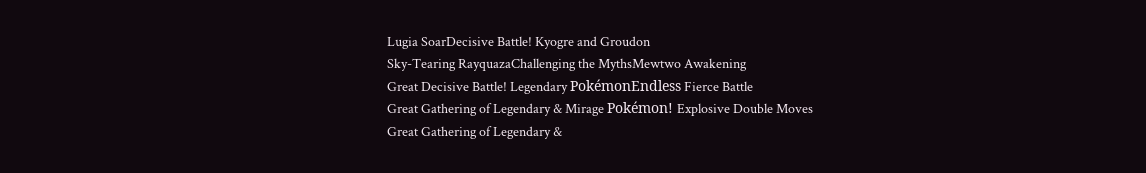Lugia SoarDecisive Battle! Kyogre and Groudon
Sky-Tearing RayquazaChallenging the MythsMewtwo Awakening
Great Decisive Battle! Legendary PokémonEndless Fierce Battle
Great Gathering of Legendary & Mirage Pokémon! Explosive Double Moves
Great Gathering of Legendary &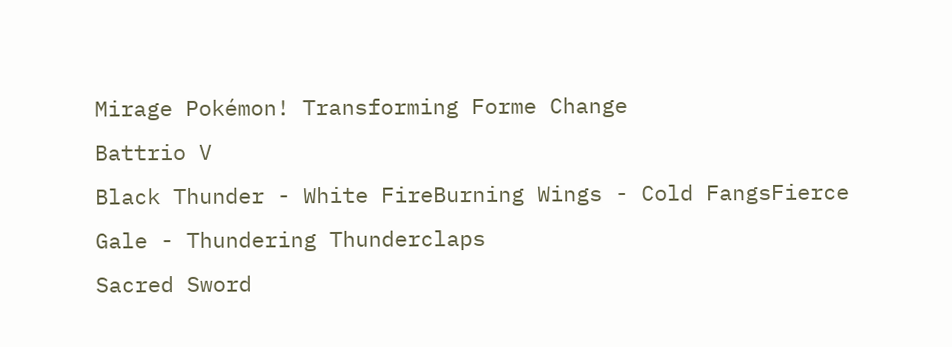Mirage Pokémon! Transforming Forme Change
Battrio V
Black Thunder - White FireBurning Wings - Cold FangsFierce Gale - Thundering Thunderclaps
Sacred Sword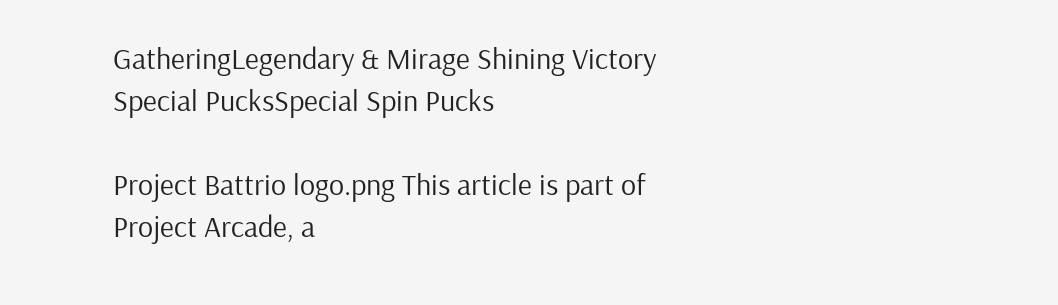GatheringLegendary & Mirage Shining Victory
Special PucksSpecial Spin Pucks

Project Battrio logo.png This article is part of Project Arcade, a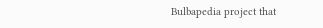Bulbapedia project that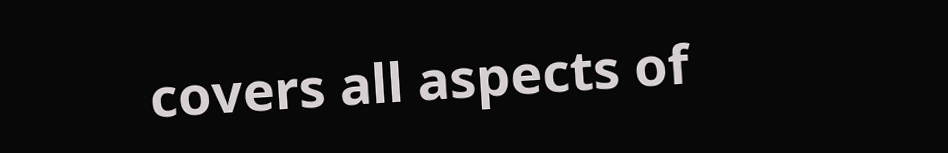covers all aspects of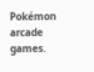Pokémon arcade games.